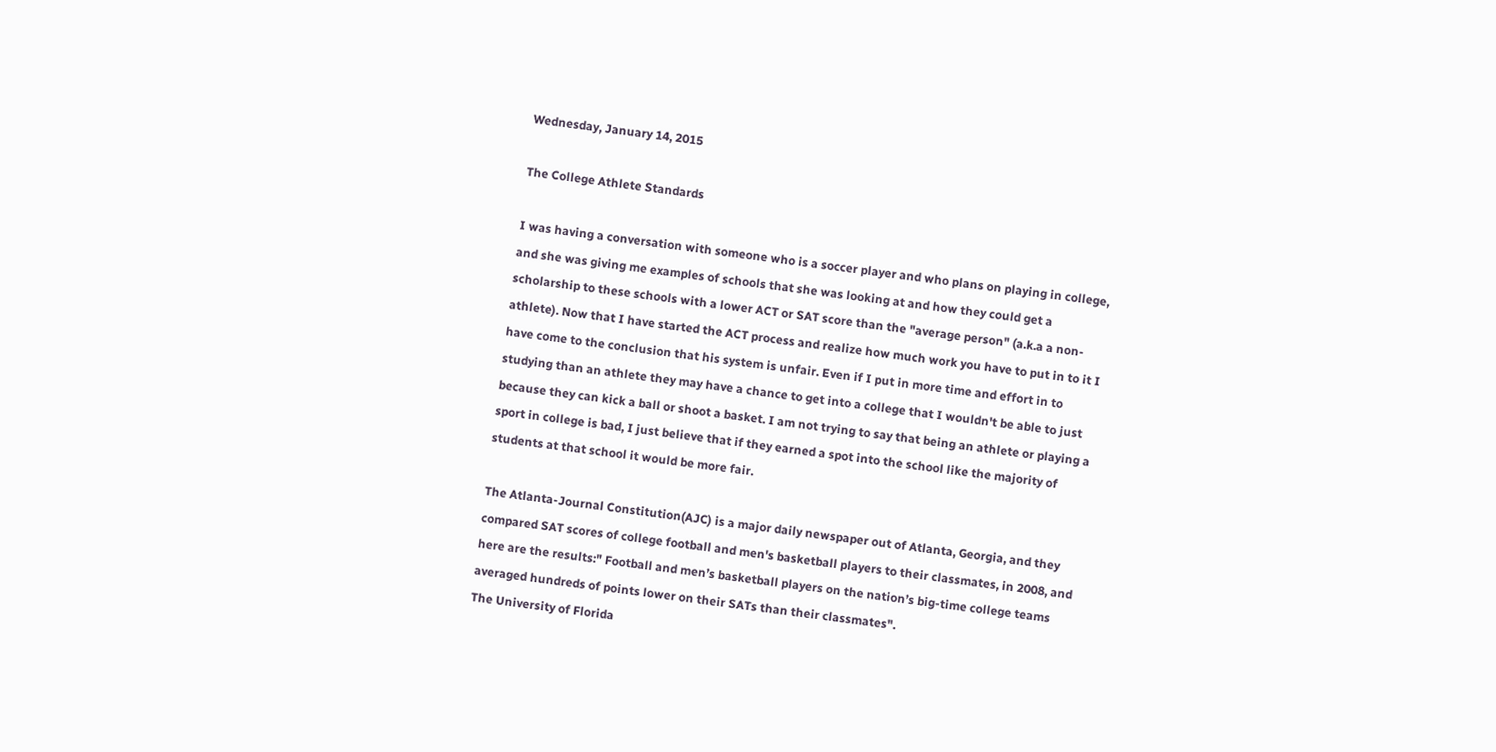Wednesday, January 14, 2015

The College Athlete Standards

I was having a conversation with someone who is a soccer player and who plans on playing in college, and she was giving me examples of schools that she was looking at and how they could get a scholarship to these schools with a lower ACT or SAT score than the "average person" (a.k.a a non-athlete). Now that I have started the ACT process and realize how much work you have to put in to it I have come to the conclusion that his system is unfair. Even if I put in more time and effort in to studying than an athlete they may have a chance to get into a college that I wouldn't be able to just because they can kick a ball or shoot a basket. I am not trying to say that being an athlete or playing a sport in college is bad, I just believe that if they earned a spot into the school like the majority of students at that school it would be more fair.

The Atlanta-Journal Constitution(AJC) is a major daily newspaper out of Atlanta, Georgia, and they compared SAT scores of college football and men's basketball players to their classmates, in 2008, and here are the results:" Football and men’s basketball players on the nation’s big-time college teams averaged hundreds of points lower on their SATs than their classmates".
The University of Florida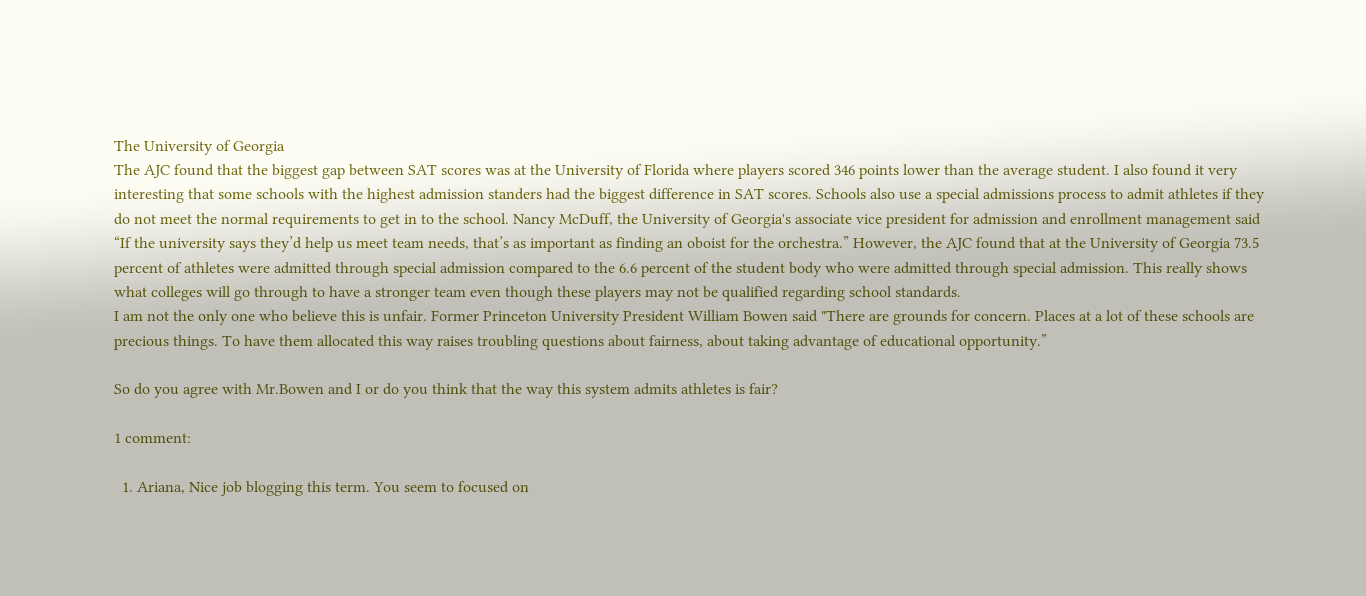The University of Georgia
The AJC found that the biggest gap between SAT scores was at the University of Florida where players scored 346 points lower than the average student. I also found it very interesting that some schools with the highest admission standers had the biggest difference in SAT scores. Schools also use a special admissions process to admit athletes if they do not meet the normal requirements to get in to the school. Nancy McDuff, the University of Georgia's associate vice president for admission and enrollment management said “If the university says they’d help us meet team needs, that’s as important as finding an oboist for the orchestra.” However, the AJC found that at the University of Georgia 73.5 percent of athletes were admitted through special admission compared to the 6.6 percent of the student body who were admitted through special admission. This really shows what colleges will go through to have a stronger team even though these players may not be qualified regarding school standards.
I am not the only one who believe this is unfair. Former Princeton University President William Bowen said "There are grounds for concern. Places at a lot of these schools are precious things. To have them allocated this way raises troubling questions about fairness, about taking advantage of educational opportunity.”

So do you agree with Mr.Bowen and I or do you think that the way this system admits athletes is fair?

1 comment:

  1. Ariana, Nice job blogging this term. You seem to focused on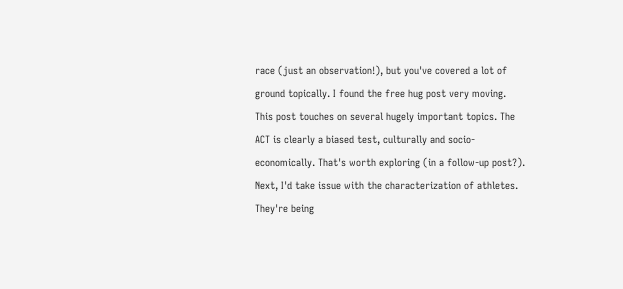race (just an observation!), but you've covered a lot of ground topically. I found the free hug post very moving. This post touches on several hugely important topics. The ACT is clearly a biased test, culturally and socio-economically. That's worth exploring (in a follow-up post?). Next, I'd take issue with the characterization of athletes. They're being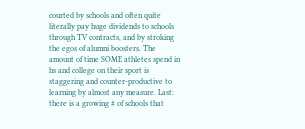courted by schools and often quite literally pay huge dividends to schools through TV contracts, and by stroking the egos of alumni boosters. The amount of time SOME athletes spend in hs and college on their sport is staggering and counter-productive to learning by almost any measure. Last: there is a growing # of schools that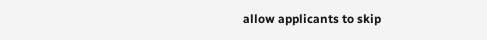allow applicants to skip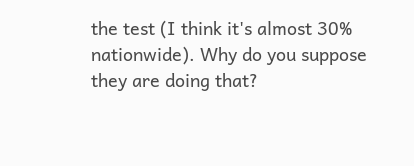the test (I think it's almost 30% nationwide). Why do you suppose they are doing that?